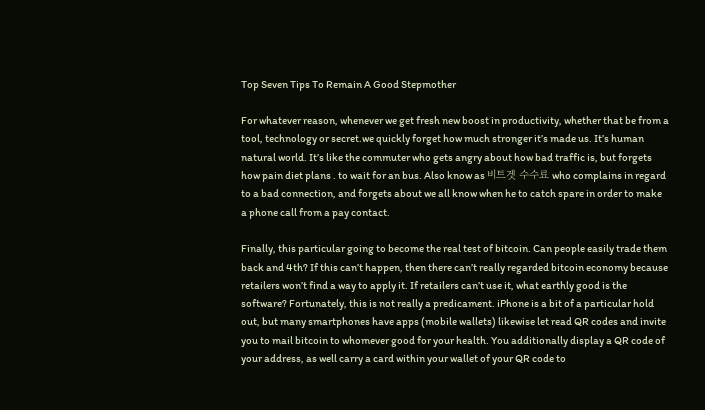Top Seven Tips To Remain A Good Stepmother

For whatever reason, whenever we get fresh new boost in productivity, whether that be from a tool, technology or secret.we quickly forget how much stronger it’s made us. It’s human natural world. It’s like the commuter who gets angry about how bad traffic is, but forgets how pain diet plans . to wait for an bus. Also know as 비트겟 수수료 who complains in regard to a bad connection, and forgets about we all know when he to catch spare in order to make a phone call from a pay contact.

Finally, this particular going to become the real test of bitcoin. Can people easily trade them back and 4th? If this can’t happen, then there can’t really regarded bitcoin economy because retailers won’t find a way to apply it. If retailers can’t use it, what earthly good is the software? Fortunately, this is not really a predicament. iPhone is a bit of a particular hold out, but many smartphones have apps (mobile wallets) likewise let read QR codes and invite you to mail bitcoin to whomever good for your health. You additionally display a QR code of your address, as well carry a card within your wallet of your QR code to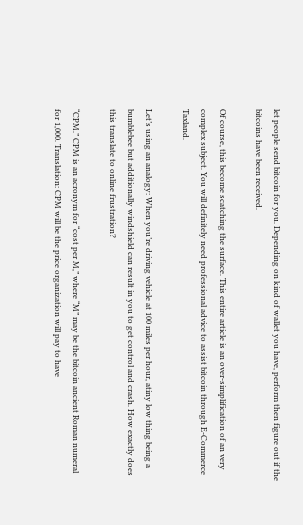let people send bitcoin for you. Depending on kind of wallet you have, perform then figure out if the bitcoins have been received.

Of course, this become scatching the surface. This entire article is an over-simplification of an very complex subject. You will definitely need professional advice to assist bitcoin through E-Commerce Taxland.

Let’s using an analogy: When you’re driving vehicle at 100 miles per hour, atiny low thing being a bumblebee but additionally windshield can result in you to get control and crash. How exactly does this translate to online frustration?

“CPM.” CPM is an acronym for “cost per M,” where “M” may be the bitcoin ancient Roman numeral for 1,000. Translation: CPM will be the price organization will pay to have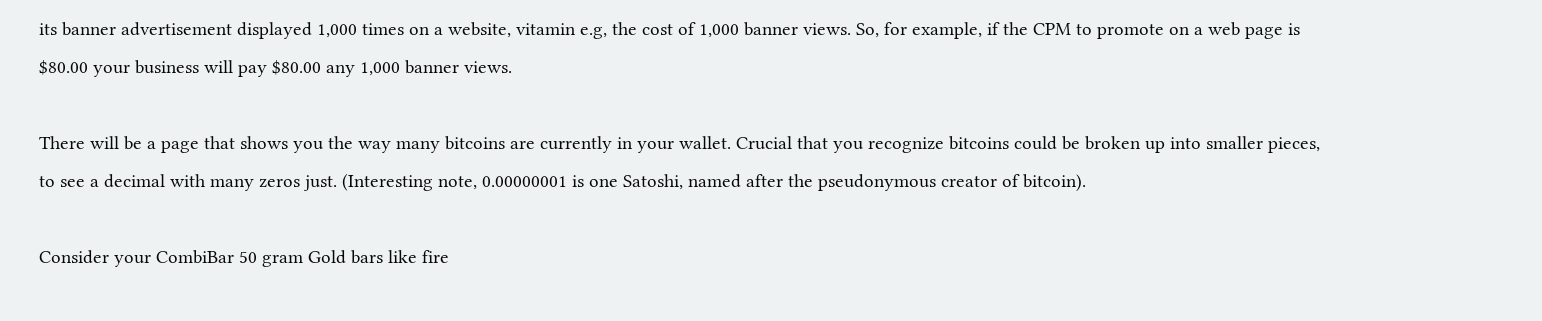its banner advertisement displayed 1,000 times on a website, vitamin e.g, the cost of 1,000 banner views. So, for example, if the CPM to promote on a web page is $80.00 your business will pay $80.00 any 1,000 banner views.

There will be a page that shows you the way many bitcoins are currently in your wallet. Crucial that you recognize bitcoins could be broken up into smaller pieces, to see a decimal with many zeros just. (Interesting note, 0.00000001 is one Satoshi, named after the pseudonymous creator of bitcoin).

Consider your CombiBar 50 gram Gold bars like fire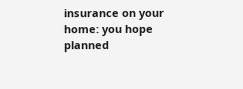insurance on your home: you hope planned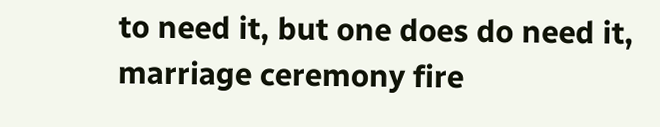to need it, but one does do need it, marriage ceremony fire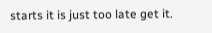starts it is just too late get it.